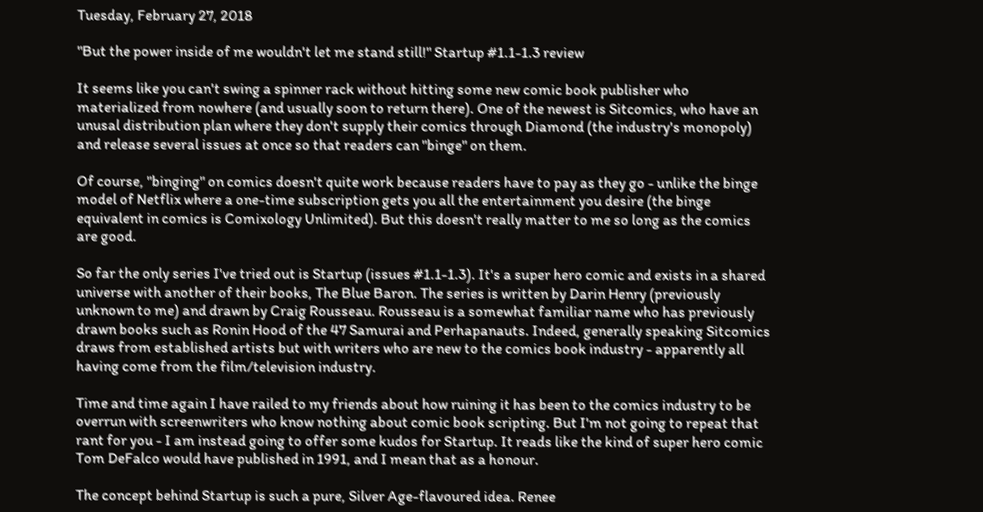Tuesday, February 27, 2018

"But the power inside of me wouldn't let me stand still!" Startup #1.1-1.3 review

It seems like you can't swing a spinner rack without hitting some new comic book publisher who materialized from nowhere (and usually soon to return there). One of the newest is Sitcomics, who have an unusal distribution plan where they don't supply their comics through Diamond (the industry's monopoly) and release several issues at once so that readers can "binge" on them.

Of course, "binging" on comics doesn't quite work because readers have to pay as they go - unlike the binge model of Netflix where a one-time subscription gets you all the entertainment you desire (the binge equivalent in comics is Comixology Unlimited). But this doesn't really matter to me so long as the comics are good.

So far the only series I've tried out is Startup (issues #1.1-1.3). It's a super hero comic and exists in a shared universe with another of their books, The Blue Baron. The series is written by Darin Henry (previously unknown to me) and drawn by Craig Rousseau. Rousseau is a somewhat familiar name who has previously drawn books such as Ronin Hood of the 47 Samurai and Perhapanauts. Indeed, generally speaking Sitcomics draws from established artists but with writers who are new to the comics book industry - apparently all having come from the film/television industry.

Time and time again I have railed to my friends about how ruining it has been to the comics industry to be overrun with screenwriters who know nothing about comic book scripting. But I'm not going to repeat that rant for you - I am instead going to offer some kudos for Startup. It reads like the kind of super hero comic Tom DeFalco would have published in 1991, and I mean that as a honour.

The concept behind Startup is such a pure, Silver Age-flavoured idea. Renee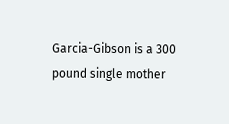Garcia-Gibson is a 300 pound single mother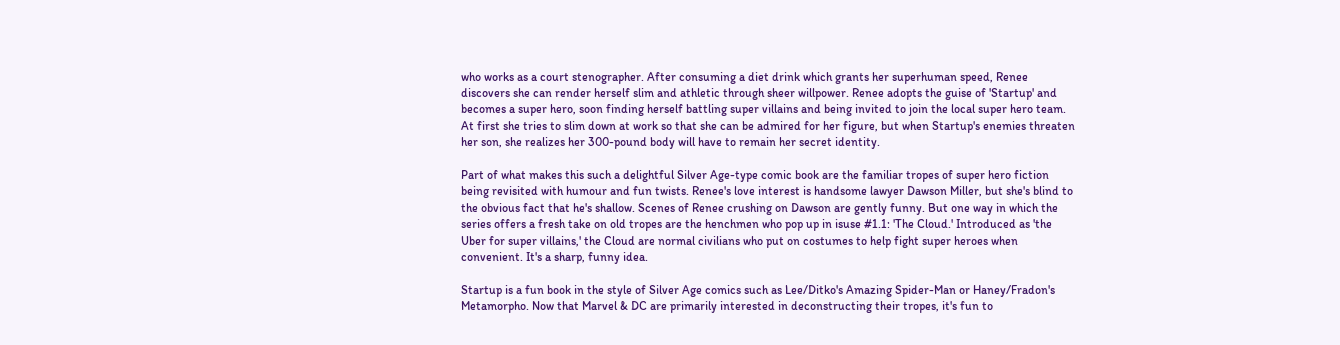who works as a court stenographer. After consuming a diet drink which grants her superhuman speed, Renee discovers she can render herself slim and athletic through sheer willpower. Renee adopts the guise of 'Startup' and becomes a super hero, soon finding herself battling super villains and being invited to join the local super hero team. At first she tries to slim down at work so that she can be admired for her figure, but when Startup's enemies threaten her son, she realizes her 300-pound body will have to remain her secret identity.

Part of what makes this such a delightful Silver Age-type comic book are the familiar tropes of super hero fiction being revisited with humour and fun twists. Renee's love interest is handsome lawyer Dawson Miller, but she's blind to the obvious fact that he's shallow. Scenes of Renee crushing on Dawson are gently funny. But one way in which the series offers a fresh take on old tropes are the henchmen who pop up in isuse #1.1: 'The Cloud.' Introduced as 'the Uber for super villains,' the Cloud are normal civilians who put on costumes to help fight super heroes when convenient. It's a sharp, funny idea.

Startup is a fun book in the style of Silver Age comics such as Lee/Ditko's Amazing Spider-Man or Haney/Fradon's Metamorpho. Now that Marvel & DC are primarily interested in deconstructing their tropes, it's fun to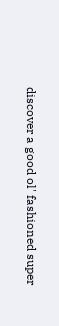discover a good ol' fashioned super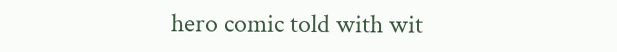hero comic told with wit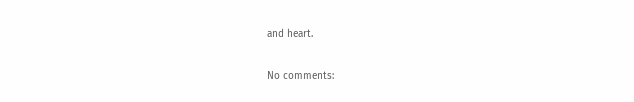and heart.

No comments: